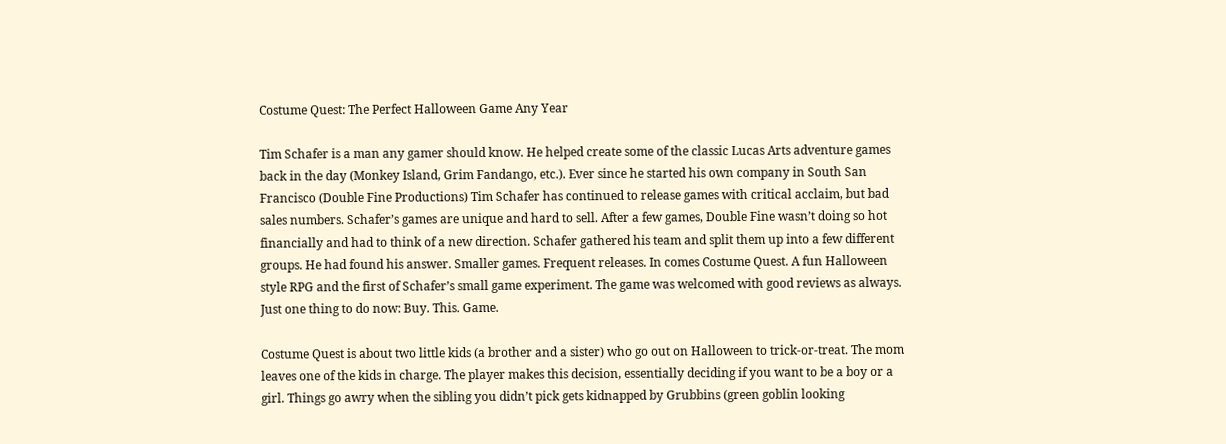Costume Quest: The Perfect Halloween Game Any Year

Tim Schafer is a man any gamer should know. He helped create some of the classic Lucas Arts adventure games back in the day (Monkey Island, Grim Fandango, etc.). Ever since he started his own company in South San Francisco (Double Fine Productions) Tim Schafer has continued to release games with critical acclaim, but bad sales numbers. Schafer’s games are unique and hard to sell. After a few games, Double Fine wasn’t doing so hot financially and had to think of a new direction. Schafer gathered his team and split them up into a few different groups. He had found his answer. Smaller games. Frequent releases. In comes Costume Quest. A fun Halloween style RPG and the first of Schafer’s small game experiment. The game was welcomed with good reviews as always. Just one thing to do now: Buy. This. Game.

Costume Quest is about two little kids (a brother and a sister) who go out on Halloween to trick-or-treat. The mom leaves one of the kids in charge. The player makes this decision, essentially deciding if you want to be a boy or a girl. Things go awry when the sibling you didn’t pick gets kidnapped by Grubbins (green goblin looking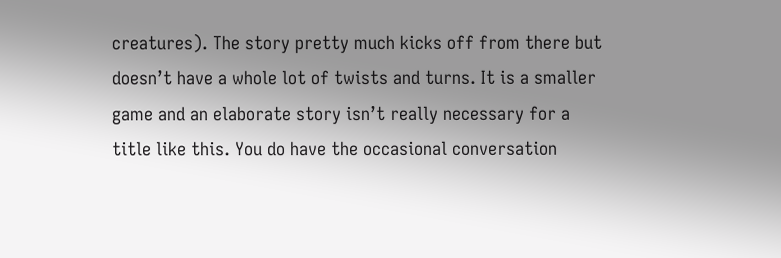creatures). The story pretty much kicks off from there but doesn’t have a whole lot of twists and turns. It is a smaller game and an elaborate story isn’t really necessary for a title like this. You do have the occasional conversation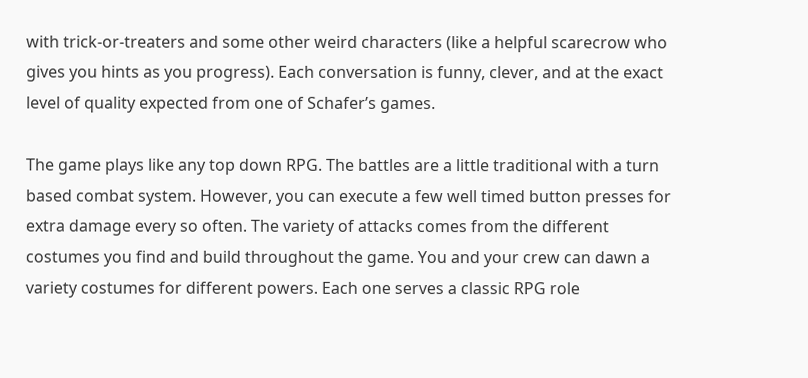with trick-or-treaters and some other weird characters (like a helpful scarecrow who gives you hints as you progress). Each conversation is funny, clever, and at the exact level of quality expected from one of Schafer’s games.

The game plays like any top down RPG. The battles are a little traditional with a turn based combat system. However, you can execute a few well timed button presses for extra damage every so often. The variety of attacks comes from the different costumes you find and build throughout the game. You and your crew can dawn a variety costumes for different powers. Each one serves a classic RPG role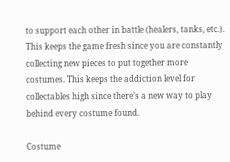to support each other in battle (healers, tanks, etc.). This keeps the game fresh since you are constantly collecting new pieces to put together more costumes. This keeps the addiction level for collectables high since there’s a new way to play behind every costume found.

Costume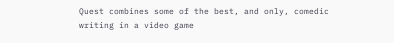Quest combines some of the best, and only, comedic writing in a video game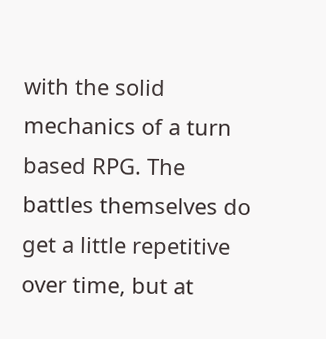with the solid mechanics of a turn based RPG. The battles themselves do get a little repetitive over time, but at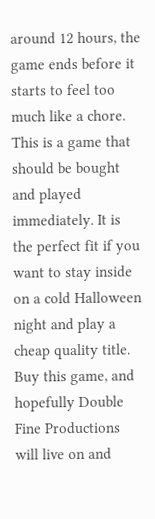around 12 hours, the game ends before it starts to feel too much like a chore. This is a game that should be bought and played immediately. It is the perfect fit if you want to stay inside on a cold Halloween night and play a cheap quality title. Buy this game, and hopefully Double Fine Productions will live on and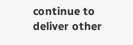continue to deliver other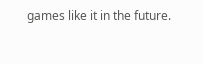games like it in the future.